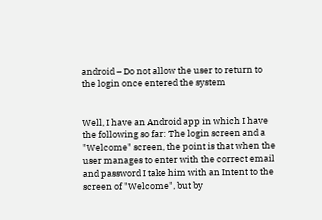android – Do not allow the user to return to the login once entered the system


Well, I have an Android app in which I have the following so far: The login screen and a "Welcome" screen, the point is that when the user manages to enter with the correct email and password I take him with an Intent to the screen of "Welcome", but by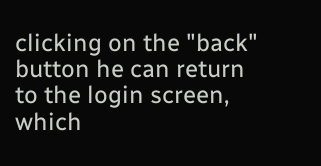clicking on the "back" button he can return to the login screen, which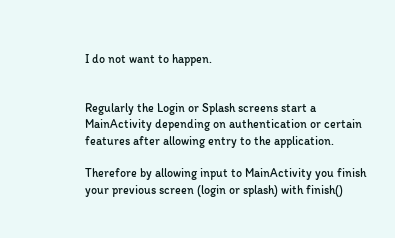I do not want to happen.


Regularly the Login or Splash screens start a MainActivity depending on authentication or certain features after allowing entry to the application.

Therefore by allowing input to MainActivity you finish your previous screen (login or splash) with finish()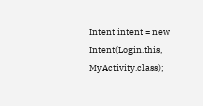Intent intent = new Intent(Login.this, MyActivity.class);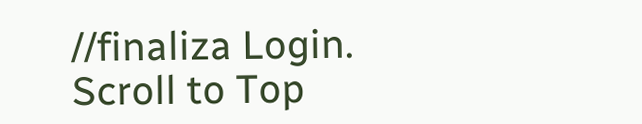//finaliza Login.
Scroll to Top